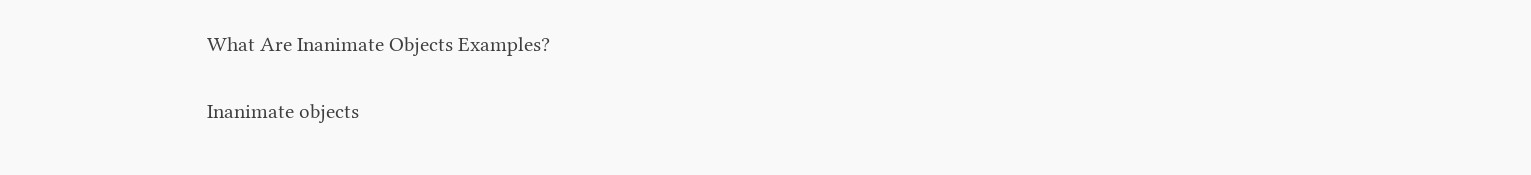What Are Inanimate Objects Examples?

Inanimate objects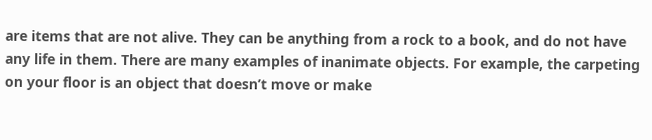are items that are not alive. They can be anything from a rock to a book, and do not have any life in them. There are many examples of inanimate objects. For example, the carpeting on your floor is an object that doesn’t move or make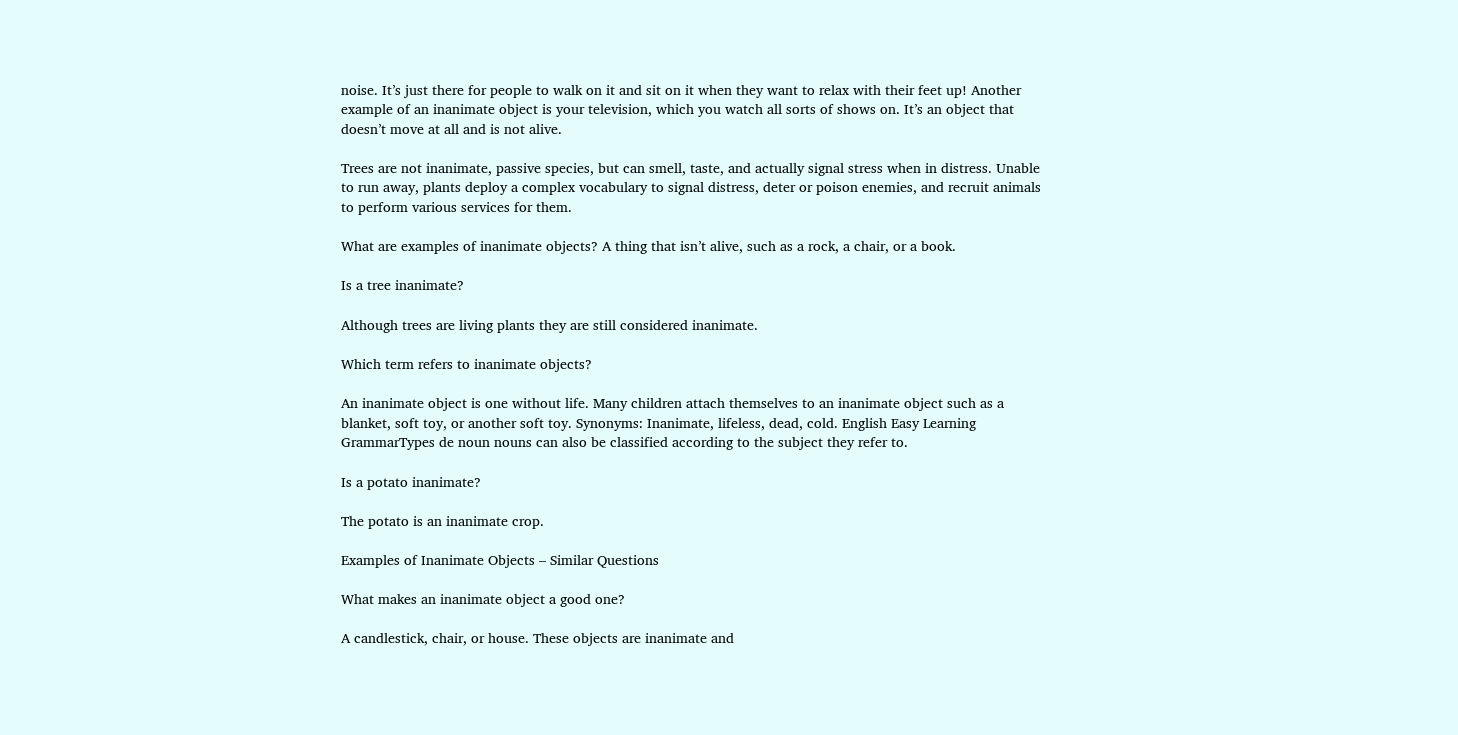noise. It’s just there for people to walk on it and sit on it when they want to relax with their feet up! Another example of an inanimate object is your television, which you watch all sorts of shows on. It’s an object that doesn’t move at all and is not alive.

Trees are not inanimate, passive species, but can smell, taste, and actually signal stress when in distress. Unable to run away, plants deploy a complex vocabulary to signal distress, deter or poison enemies, and recruit animals to perform various services for them.

What are examples of inanimate objects? A thing that isn’t alive, such as a rock, a chair, or a book.

Is a tree inanimate?

Although trees are living plants they are still considered inanimate.

Which term refers to inanimate objects?

An inanimate object is one without life. Many children attach themselves to an inanimate object such as a blanket, soft toy, or another soft toy. Synonyms: Inanimate, lifeless, dead, cold. English Easy Learning GrammarTypes de noun nouns can also be classified according to the subject they refer to.

Is a potato inanimate?

The potato is an inanimate crop.

Examples of Inanimate Objects – Similar Questions

What makes an inanimate object a good one?

A candlestick, chair, or house. These objects are inanimate and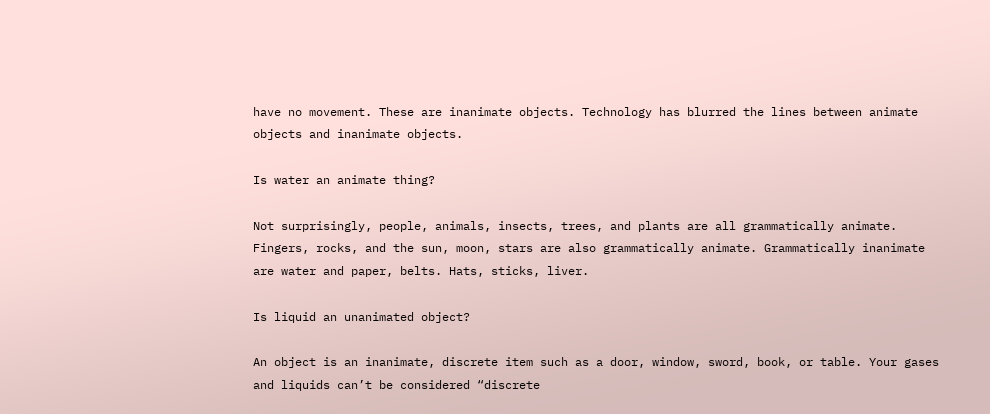have no movement. These are inanimate objects. Technology has blurred the lines between animate objects and inanimate objects.

Is water an animate thing?

Not surprisingly, people, animals, insects, trees, and plants are all grammatically animate. Fingers, rocks, and the sun, moon, stars are also grammatically animate. Grammatically inanimate are water and paper, belts. Hats, sticks, liver.

Is liquid an unanimated object?

An object is an inanimate, discrete item such as a door, window, sword, book, or table. Your gases and liquids can’t be considered “discrete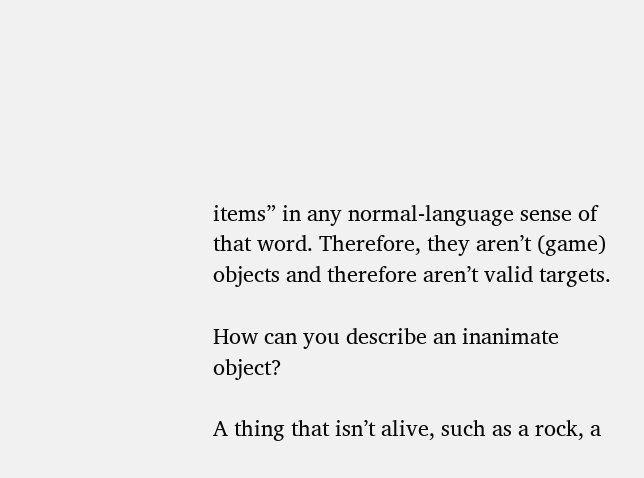items” in any normal-language sense of that word. Therefore, they aren’t (game) objects and therefore aren’t valid targets.

How can you describe an inanimate object?

A thing that isn’t alive, such as a rock, a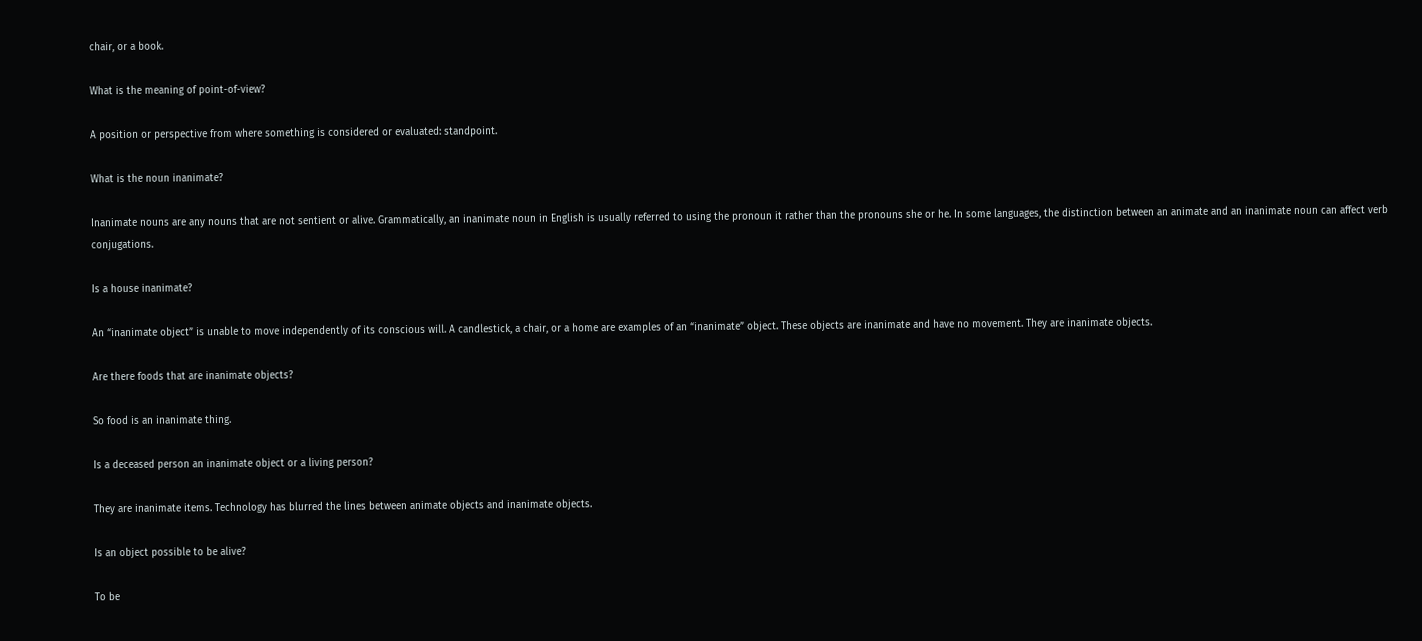chair, or a book.

What is the meaning of point-of-view?

A position or perspective from where something is considered or evaluated: standpoint.

What is the noun inanimate?

Inanimate nouns are any nouns that are not sentient or alive. Grammatically, an inanimate noun in English is usually referred to using the pronoun it rather than the pronouns she or he. In some languages, the distinction between an animate and an inanimate noun can affect verb conjugations.

Is a house inanimate?

An “inanimate object” is unable to move independently of its conscious will. A candlestick, a chair, or a home are examples of an “inanimate” object. These objects are inanimate and have no movement. They are inanimate objects.

Are there foods that are inanimate objects?

So food is an inanimate thing.

Is a deceased person an inanimate object or a living person?

They are inanimate items. Technology has blurred the lines between animate objects and inanimate objects.

Is an object possible to be alive?

To be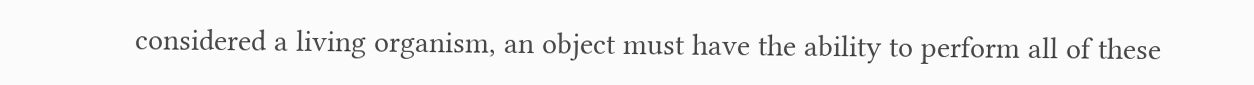considered a living organism, an object must have the ability to perform all of these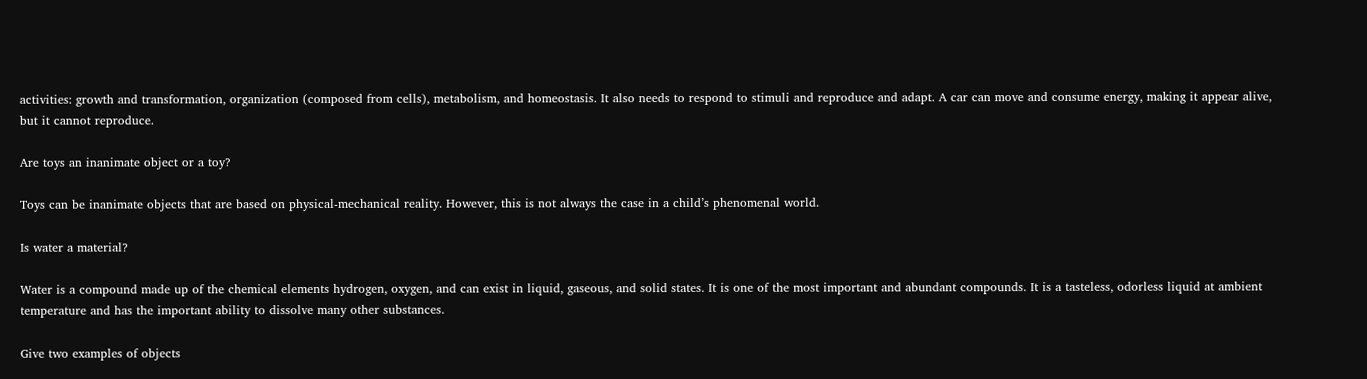activities: growth and transformation, organization (composed from cells), metabolism, and homeostasis. It also needs to respond to stimuli and reproduce and adapt. A car can move and consume energy, making it appear alive, but it cannot reproduce.

Are toys an inanimate object or a toy?

Toys can be inanimate objects that are based on physical-mechanical reality. However, this is not always the case in a child’s phenomenal world.

Is water a material?

Water is a compound made up of the chemical elements hydrogen, oxygen, and can exist in liquid, gaseous, and solid states. It is one of the most important and abundant compounds. It is a tasteless, odorless liquid at ambient temperature and has the important ability to dissolve many other substances.

Give two examples of objects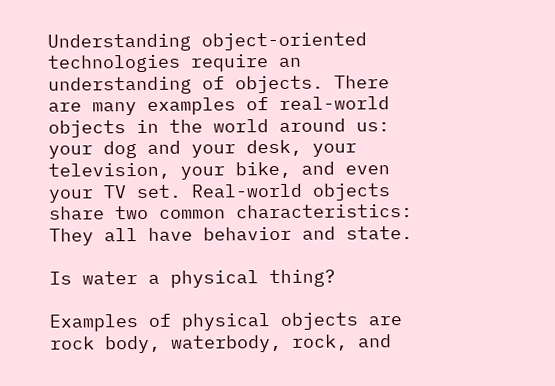Understanding object-oriented technologies require an understanding of objects. There are many examples of real-world objects in the world around us: your dog and your desk, your television, your bike, and even your TV set. Real-world objects share two common characteristics: They all have behavior and state.

Is water a physical thing?

Examples of physical objects are rock body, waterbody, rock, and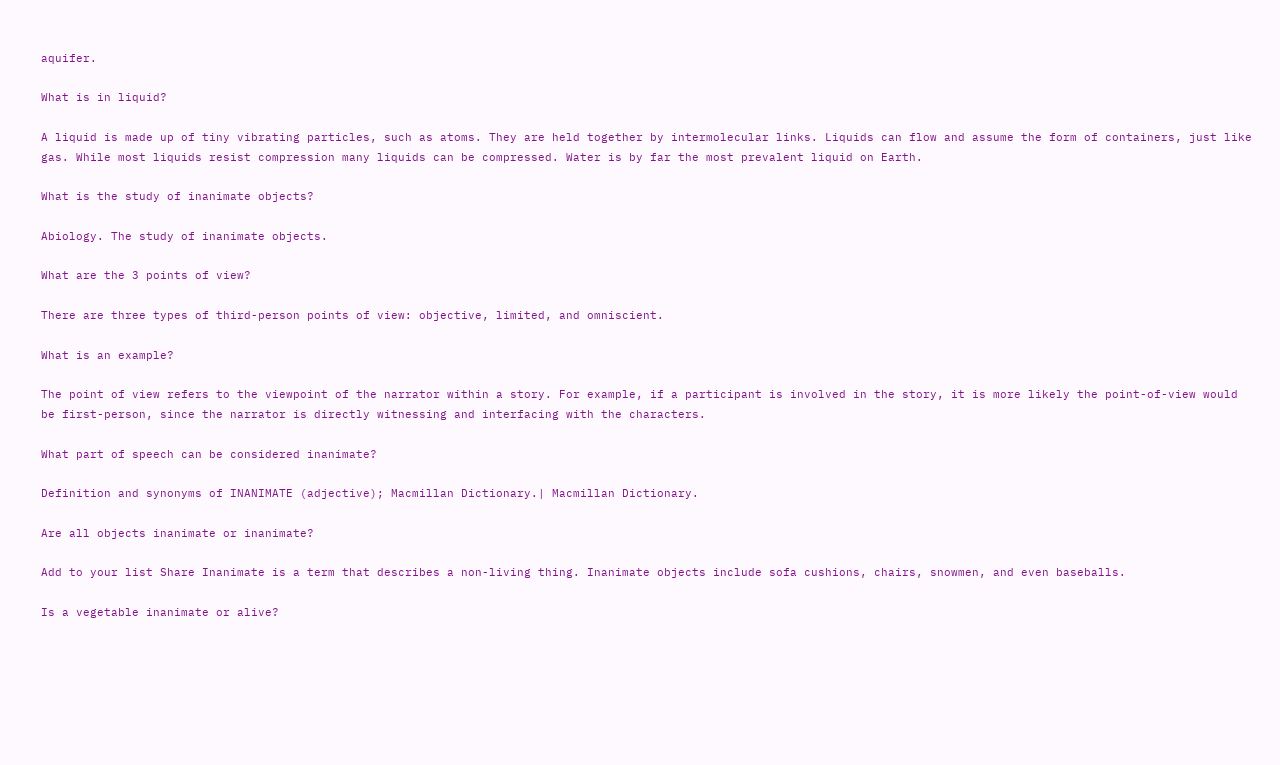aquifer.

What is in liquid?

A liquid is made up of tiny vibrating particles, such as atoms. They are held together by intermolecular links. Liquids can flow and assume the form of containers, just like gas. While most liquids resist compression many liquids can be compressed. Water is by far the most prevalent liquid on Earth.

What is the study of inanimate objects?

Abiology. The study of inanimate objects.

What are the 3 points of view?

There are three types of third-person points of view: objective, limited, and omniscient.

What is an example?

The point of view refers to the viewpoint of the narrator within a story. For example, if a participant is involved in the story, it is more likely the point-of-view would be first-person, since the narrator is directly witnessing and interfacing with the characters.

What part of speech can be considered inanimate?

Definition and synonyms of INANIMATE (adjective); Macmillan Dictionary.| Macmillan Dictionary.

Are all objects inanimate or inanimate?

Add to your list Share Inanimate is a term that describes a non-living thing. Inanimate objects include sofa cushions, chairs, snowmen, and even baseballs.

Is a vegetable inanimate or alive?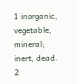1 inorganic, vegetable, mineral; inert, dead. 2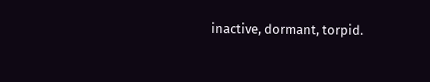inactive, dormant, torpid.